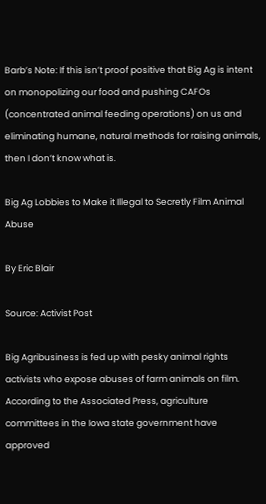Barb’s Note: If this isn’t proof positive that Big Ag is intent on monopolizing our food and pushing CAFOs (concentrated animal feeding operations) on us and eliminating humane, natural methods for raising animals, then I don’t know what is.

Big Ag Lobbies to Make it Illegal to Secretly Film Animal Abuse

By Eric Blair

Source: Activist Post

Big Agribusiness is fed up with pesky animal rights activists who expose abuses of farm animals on film. According to the Associated Press, agriculture committees in the Iowa state government have approved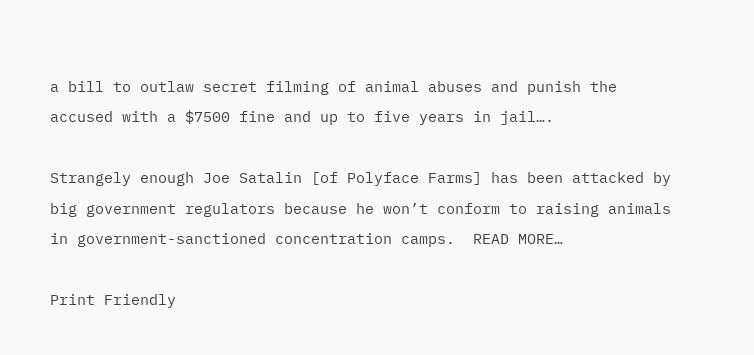a bill to outlaw secret filming of animal abuses and punish the accused with a $7500 fine and up to five years in jail….

Strangely enough Joe Satalin [of Polyface Farms] has been attacked by big government regulators because he won’t conform to raising animals in government-sanctioned concentration camps.  READ MORE…

Print Friendly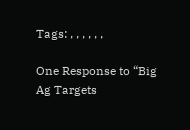Tags: , , , , , ,

One Response to “Big Ag Targets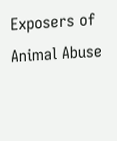Exposers of Animal Abuse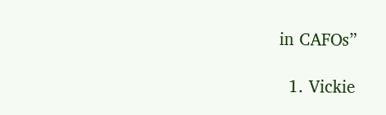in CAFOs”

  1. Vickie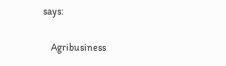says:

    Agribusiness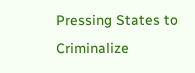Pressing States to Criminalize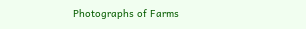Photographs of Farms